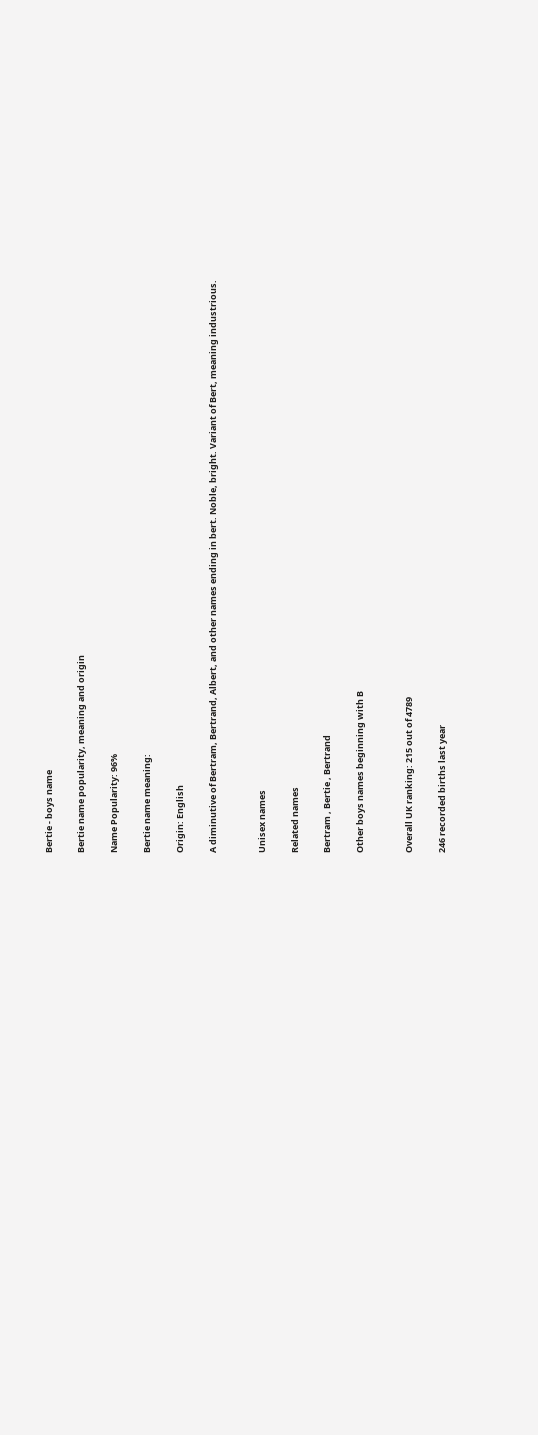Bertie - boys name

Bertie name popularity, meaning and origin

Name Popularity: 96%

Bertie name meaning:

Origin: English

A diminutive of Bertram, Bertrand, Albert, and other names ending in bert. Noble, bright. Variant of Bert, meaning industrious.


Unisex names

Related names

Bertram , Bertie , Bertrand

Other boys names beginning with B


Overall UK ranking: 215 out of 4789

246 recorded births last year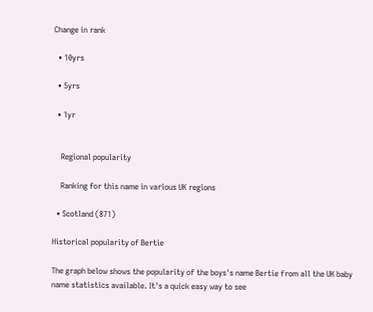Change in rank

  • 10yrs

  • 5yrs

  • 1yr


    Regional popularity

    Ranking for this name in various UK regions

  • Scotland (871)

Historical popularity of Bertie

The graph below shows the popularity of the boys's name Bertie from all the UK baby name statistics available. It's a quick easy way to see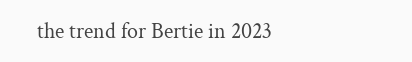the trend for Bertie in 2023